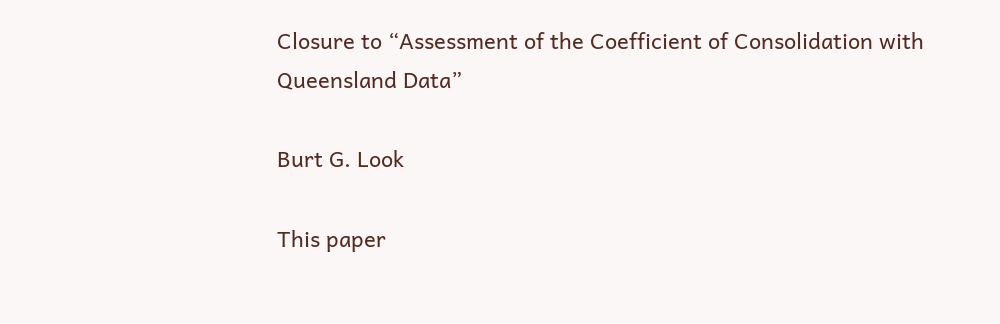Closure to “Assessment of the Coefficient of Consolidation with Queensland Data”

Burt G. Look

This paper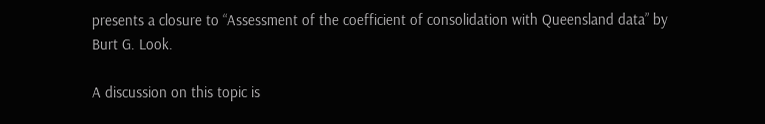presents a closure to “Assessment of the coefficient of consolidation with Queensland data” by Burt G. Look.

A discussion on this topic is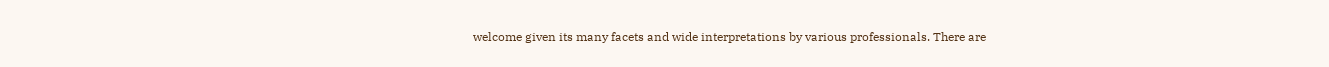welcome given its many facets and wide interpretations by various professionals. There are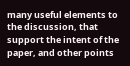many useful elements to the discussion, that support the intent of the paper, and other points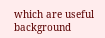which are useful background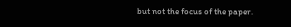but not the focus of the paper.